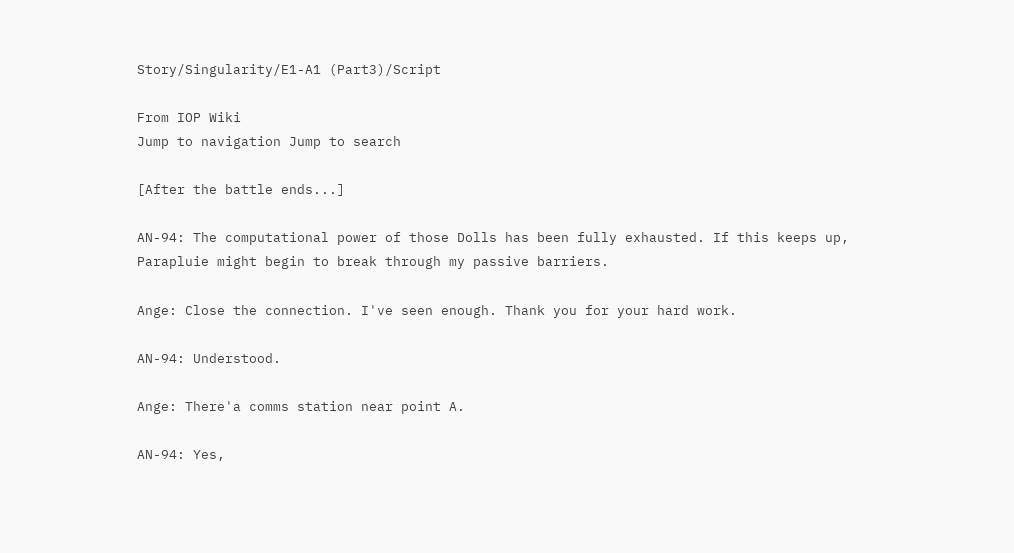Story/Singularity/E1-A1 (Part3)/Script

From IOP Wiki
Jump to navigation Jump to search

[After the battle ends...]

AN-94: The computational power of those Dolls has been fully exhausted. If this keeps up, Parapluie might begin to break through my passive barriers.

Ange: Close the connection. I've seen enough. Thank you for your hard work.

AN-94: Understood.

Ange: There'a comms station near point A.

AN-94: Yes,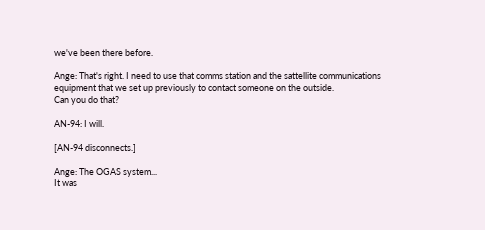we've been there before.

Ange: That's right. I need to use that comms station and the sattellite communications equipment that we set up previously to contact someone on the outside.
Can you do that?

AN-94: I will.

[AN-94 disconnects.]

Ange: The OGAS system...
It was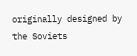originally designed by the Soviets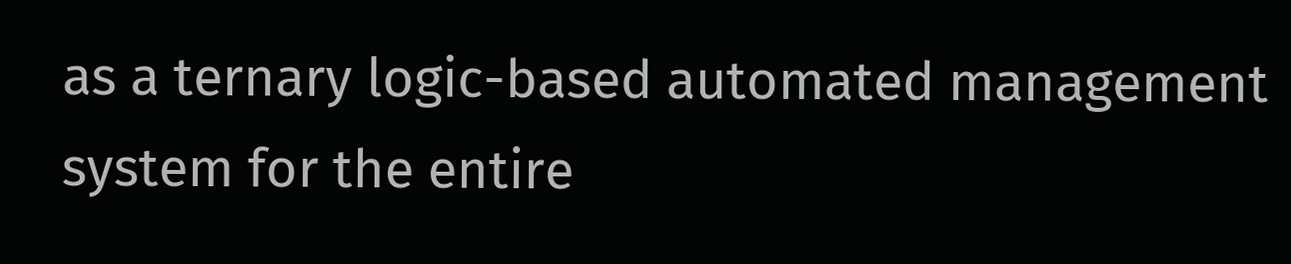as a ternary logic-based automated management system for the entire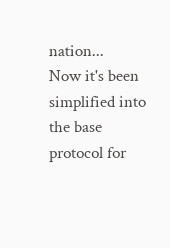nation...
Now it's been simplified into the base protocol for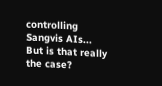controlling Sangvis AIs...
But is that really the case?